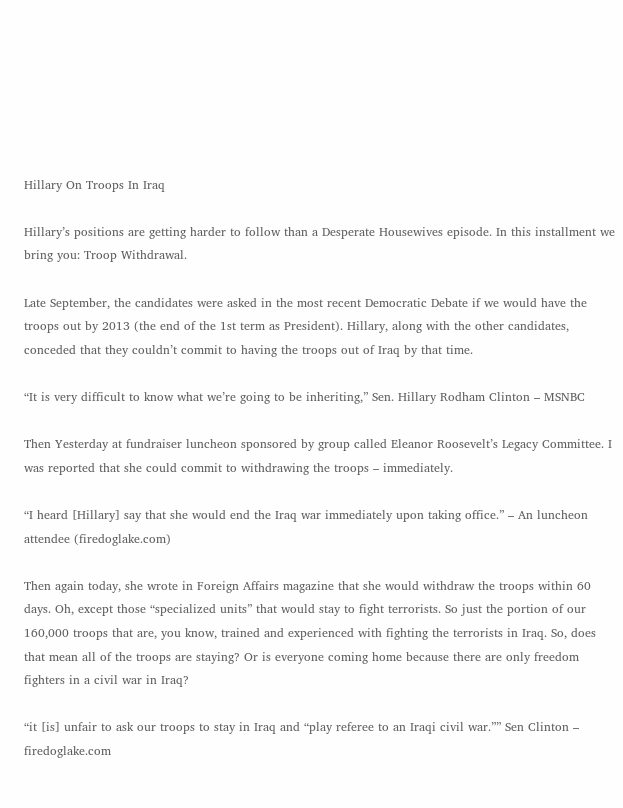Hillary On Troops In Iraq

Hillary’s positions are getting harder to follow than a Desperate Housewives episode. In this installment we bring you: Troop Withdrawal.

Late September, the candidates were asked in the most recent Democratic Debate if we would have the troops out by 2013 (the end of the 1st term as President). Hillary, along with the other candidates, conceded that they couldn’t commit to having the troops out of Iraq by that time.

“It is very difficult to know what we’re going to be inheriting,” Sen. Hillary Rodham Clinton – MSNBC

Then Yesterday at fundraiser luncheon sponsored by group called Eleanor Roosevelt’s Legacy Committee. I was reported that she could commit to withdrawing the troops – immediately.

“I heard [Hillary] say that she would end the Iraq war immediately upon taking office.” – An luncheon attendee (firedoglake.com)

Then again today, she wrote in Foreign Affairs magazine that she would withdraw the troops within 60 days. Oh, except those “specialized units” that would stay to fight terrorists. So just the portion of our 160,000 troops that are, you know, trained and experienced with fighting the terrorists in Iraq. So, does that mean all of the troops are staying? Or is everyone coming home because there are only freedom fighters in a civil war in Iraq?

“it [is] unfair to ask our troops to stay in Iraq and “play referee to an Iraqi civil war.”” Sen Clinton – firedoglake.com